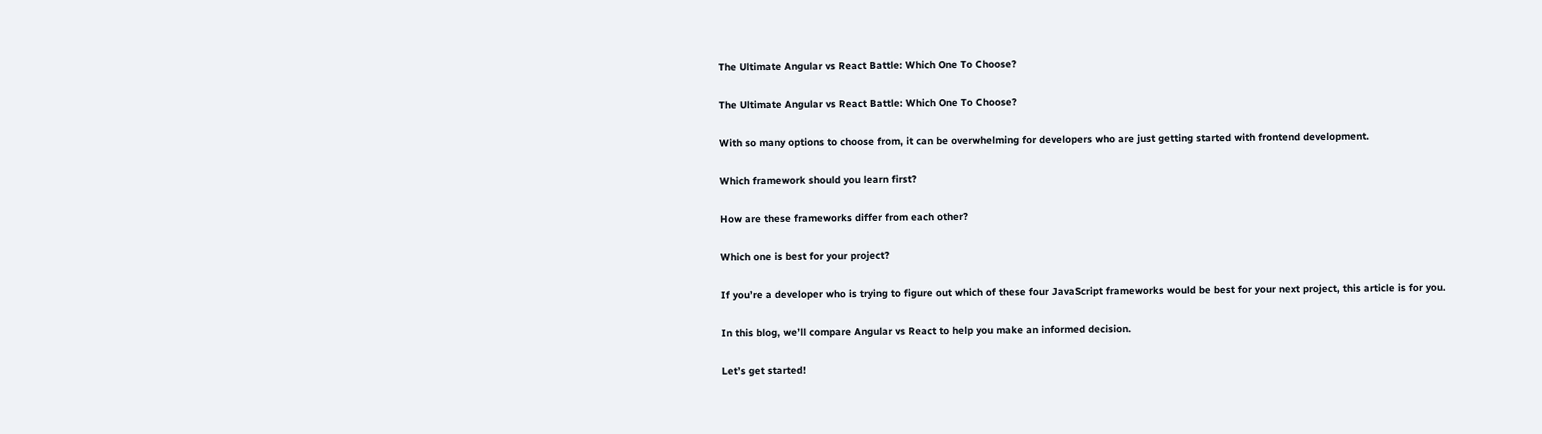The Ultimate Angular vs React Battle: Which One To Choose?

The Ultimate Angular vs React Battle: Which One To Choose?

With so many options to choose from, it can be overwhelming for developers who are just getting started with frontend development.

Which framework should you learn first?

How are these frameworks differ from each other?

Which one is best for your project?

If you’re a developer who is trying to figure out which of these four JavaScript frameworks would be best for your next project, this article is for you.

In this blog, we’ll compare Angular vs React to help you make an informed decision.

Let’s get started!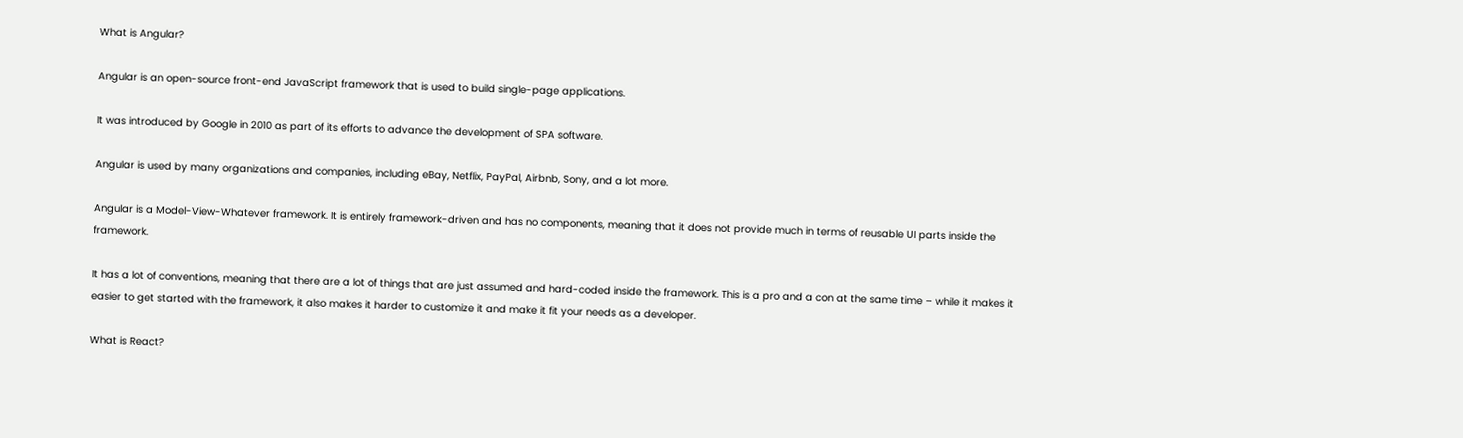What is Angular?

Angular is an open-source front-end JavaScript framework that is used to build single-page applications.

It was introduced by Google in 2010 as part of its efforts to advance the development of SPA software.

Angular is used by many organizations and companies, including eBay, Netflix, PayPal, Airbnb, Sony, and a lot more.

Angular is a Model-View-Whatever framework. It is entirely framework-driven and has no components, meaning that it does not provide much in terms of reusable UI parts inside the framework.

It has a lot of conventions, meaning that there are a lot of things that are just assumed and hard-coded inside the framework. This is a pro and a con at the same time – while it makes it easier to get started with the framework, it also makes it harder to customize it and make it fit your needs as a developer.

What is React?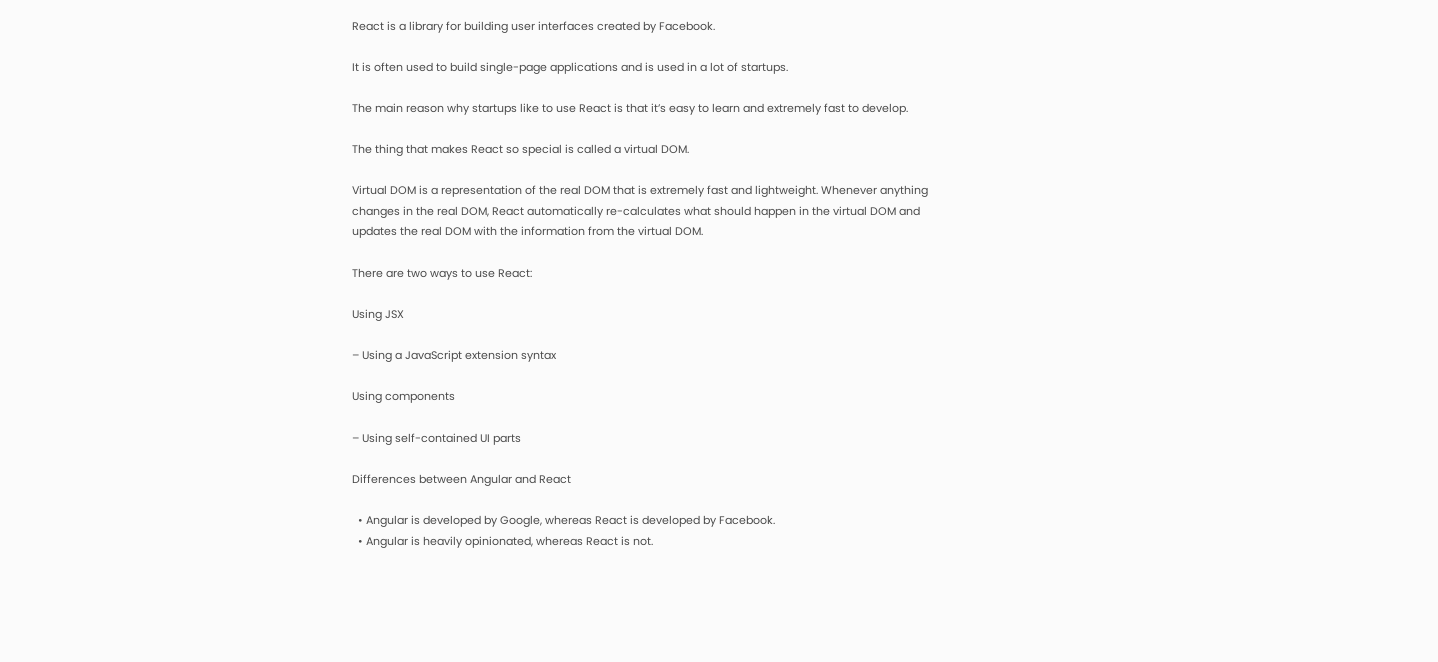React is a library for building user interfaces created by Facebook.

It is often used to build single-page applications and is used in a lot of startups.

The main reason why startups like to use React is that it’s easy to learn and extremely fast to develop.

The thing that makes React so special is called a virtual DOM.

Virtual DOM is a representation of the real DOM that is extremely fast and lightweight. Whenever anything changes in the real DOM, React automatically re-calculates what should happen in the virtual DOM and updates the real DOM with the information from the virtual DOM.

There are two ways to use React:

Using JSX

– Using a JavaScript extension syntax

Using components

– Using self-contained UI parts

Differences between Angular and React

  • Angular is developed by Google, whereas React is developed by Facebook.
  • Angular is heavily opinionated, whereas React is not.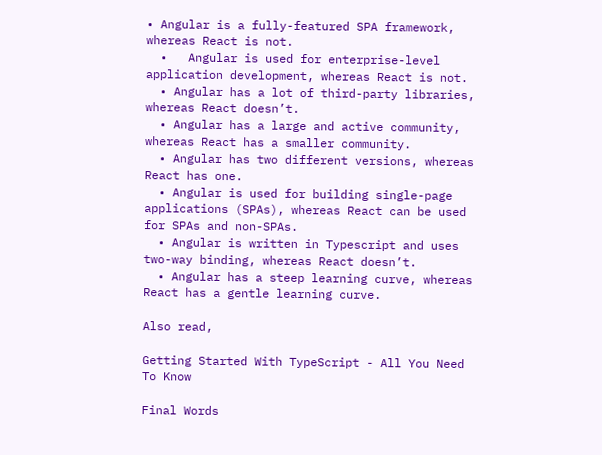• Angular is a fully-featured SPA framework, whereas React is not.
  •   Angular is used for enterprise-level application development, whereas React is not.
  • Angular has a lot of third-party libraries, whereas React doesn’t.
  • Angular has a large and active community, whereas React has a smaller community.
  • Angular has two different versions, whereas React has one.
  • Angular is used for building single-page applications (SPAs), whereas React can be used for SPAs and non-SPAs.
  • Angular is written in Typescript and uses two-way binding, whereas React doesn’t.
  • Angular has a steep learning curve, whereas React has a gentle learning curve.

Also read,

Getting Started With TypeScript - All You Need To Know

Final Words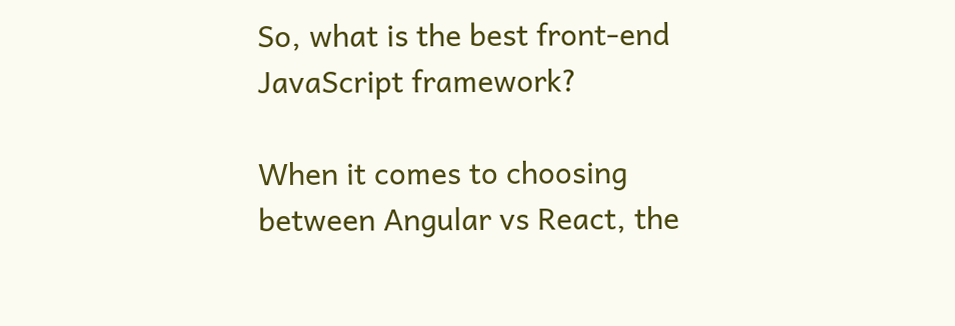So, what is the best front-end JavaScript framework?

When it comes to choosing between Angular vs React, the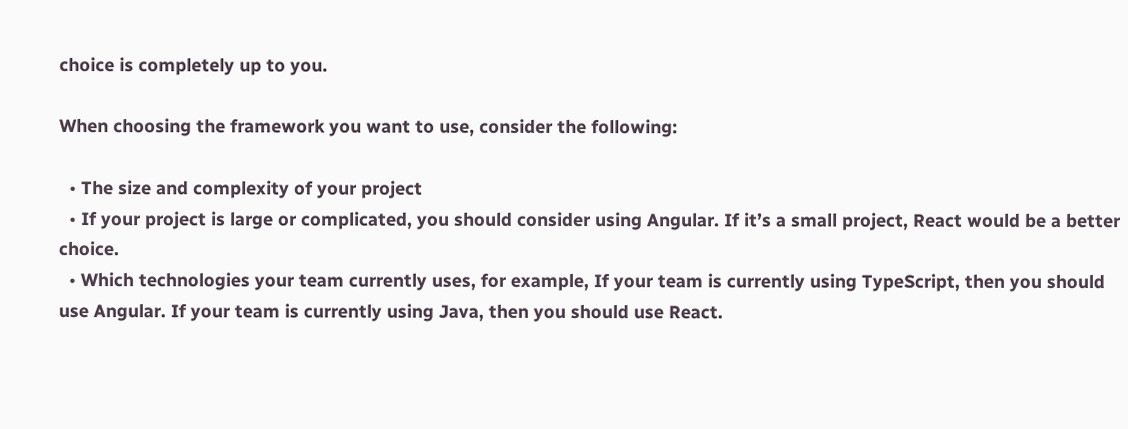choice is completely up to you.

When choosing the framework you want to use, consider the following:

  • The size and complexity of your project
  • If your project is large or complicated, you should consider using Angular. If it’s a small project, React would be a better choice.
  • Which technologies your team currently uses, for example, If your team is currently using TypeScript, then you should use Angular. If your team is currently using Java, then you should use React.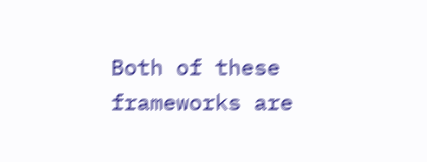Both of these frameworks are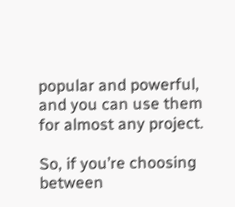popular and powerful, and you can use them for almost any project.

So, if you’re choosing between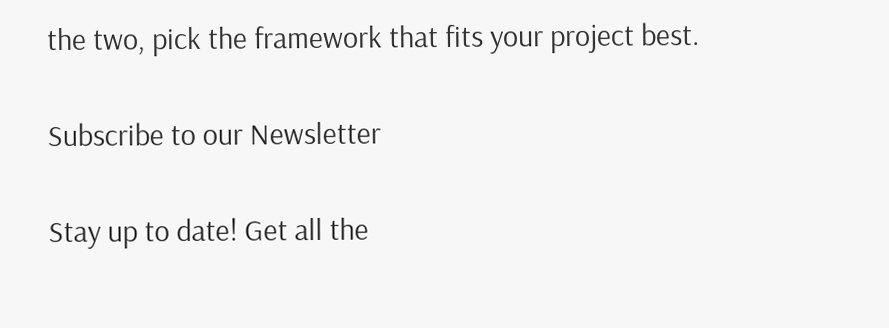the two, pick the framework that fits your project best.

Subscribe to our Newsletter

Stay up to date! Get all the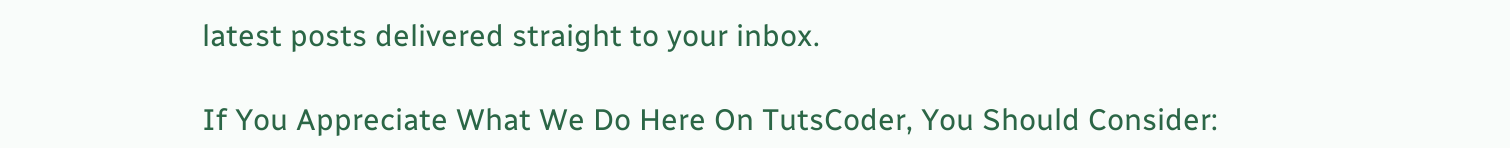latest posts delivered straight to your inbox.

If You Appreciate What We Do Here On TutsCoder, You Should Consider: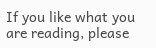If you like what you are reading, please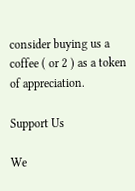consider buying us a coffee ( or 2 ) as a token of appreciation.

Support Us

We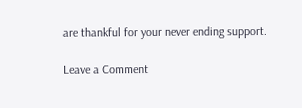are thankful for your never ending support.

Leave a Comment